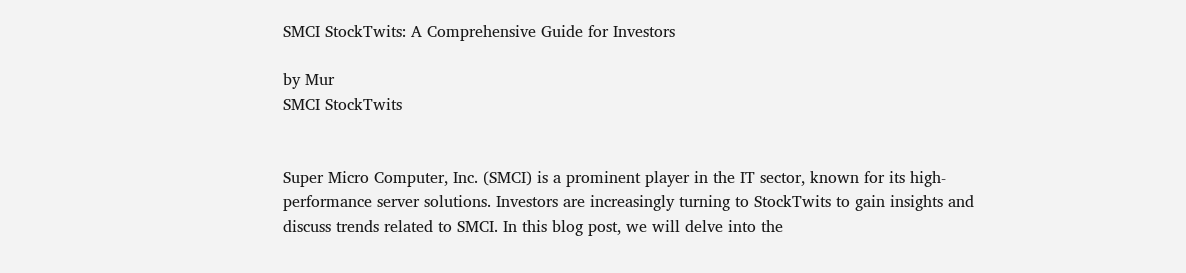SMCI StockTwits: A Comprehensive Guide for Investors

by Mur
SMCI StockTwits


Super Micro Computer, Inc. (SMCI) is a prominent player in the IT sector, known for its high-performance server solutions. Investors are increasingly turning to StockTwits to gain insights and discuss trends related to SMCI. In this blog post, we will delve into the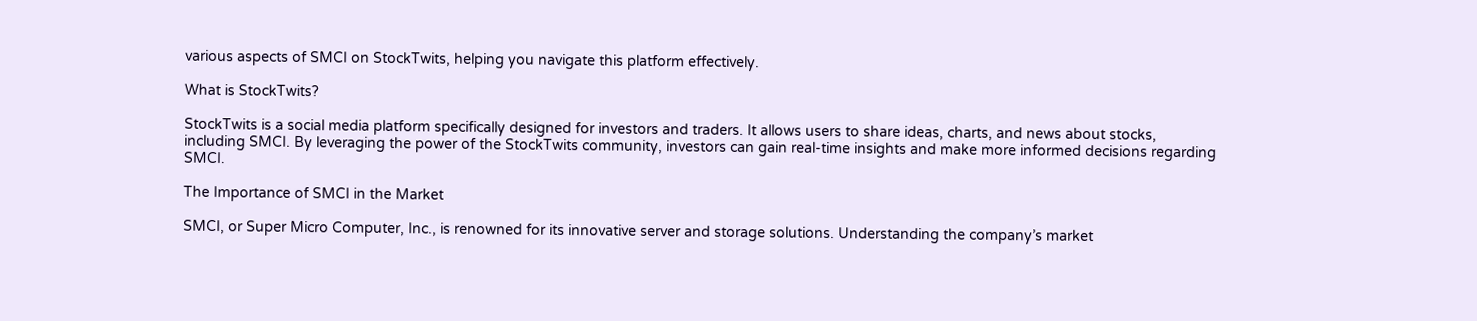various aspects of SMCI on StockTwits, helping you navigate this platform effectively.

What is StockTwits?

StockTwits is a social media platform specifically designed for investors and traders. It allows users to share ideas, charts, and news about stocks, including SMCI. By leveraging the power of the StockTwits community, investors can gain real-time insights and make more informed decisions regarding SMCI.

The Importance of SMCI in the Market

SMCI, or Super Micro Computer, Inc., is renowned for its innovative server and storage solutions. Understanding the company’s market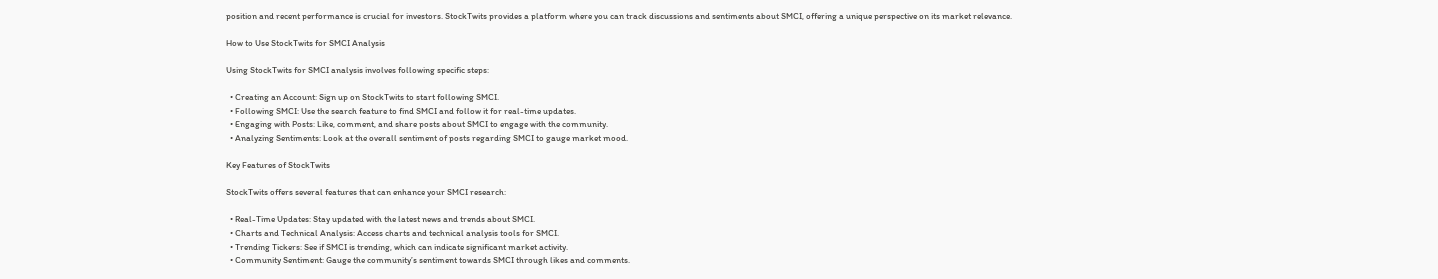position and recent performance is crucial for investors. StockTwits provides a platform where you can track discussions and sentiments about SMCI, offering a unique perspective on its market relevance.

How to Use StockTwits for SMCI Analysis

Using StockTwits for SMCI analysis involves following specific steps:

  • Creating an Account: Sign up on StockTwits to start following SMCI.
  • Following SMCI: Use the search feature to find SMCI and follow it for real-time updates.
  • Engaging with Posts: Like, comment, and share posts about SMCI to engage with the community.
  • Analyzing Sentiments: Look at the overall sentiment of posts regarding SMCI to gauge market mood.

Key Features of StockTwits

StockTwits offers several features that can enhance your SMCI research:

  • Real-Time Updates: Stay updated with the latest news and trends about SMCI.
  • Charts and Technical Analysis: Access charts and technical analysis tools for SMCI.
  • Trending Tickers: See if SMCI is trending, which can indicate significant market activity.
  • Community Sentiment: Gauge the community’s sentiment towards SMCI through likes and comments.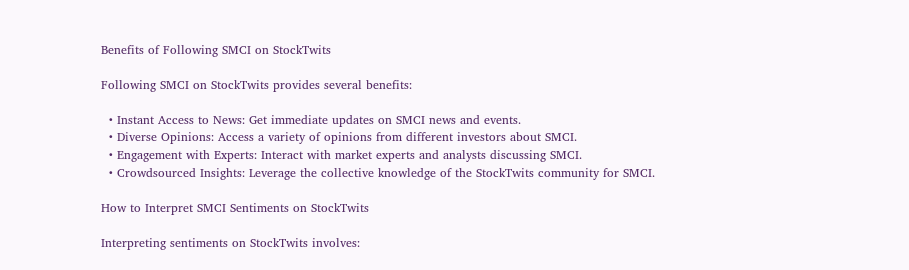Benefits of Following SMCI on StockTwits

Following SMCI on StockTwits provides several benefits:

  • Instant Access to News: Get immediate updates on SMCI news and events.
  • Diverse Opinions: Access a variety of opinions from different investors about SMCI.
  • Engagement with Experts: Interact with market experts and analysts discussing SMCI.
  • Crowdsourced Insights: Leverage the collective knowledge of the StockTwits community for SMCI.

How to Interpret SMCI Sentiments on StockTwits

Interpreting sentiments on StockTwits involves: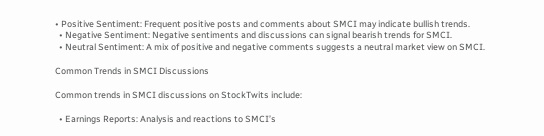• Positive Sentiment: Frequent positive posts and comments about SMCI may indicate bullish trends.
  • Negative Sentiment: Negative sentiments and discussions can signal bearish trends for SMCI.
  • Neutral Sentiment: A mix of positive and negative comments suggests a neutral market view on SMCI.

Common Trends in SMCI Discussions

Common trends in SMCI discussions on StockTwits include:

  • Earnings Reports: Analysis and reactions to SMCI’s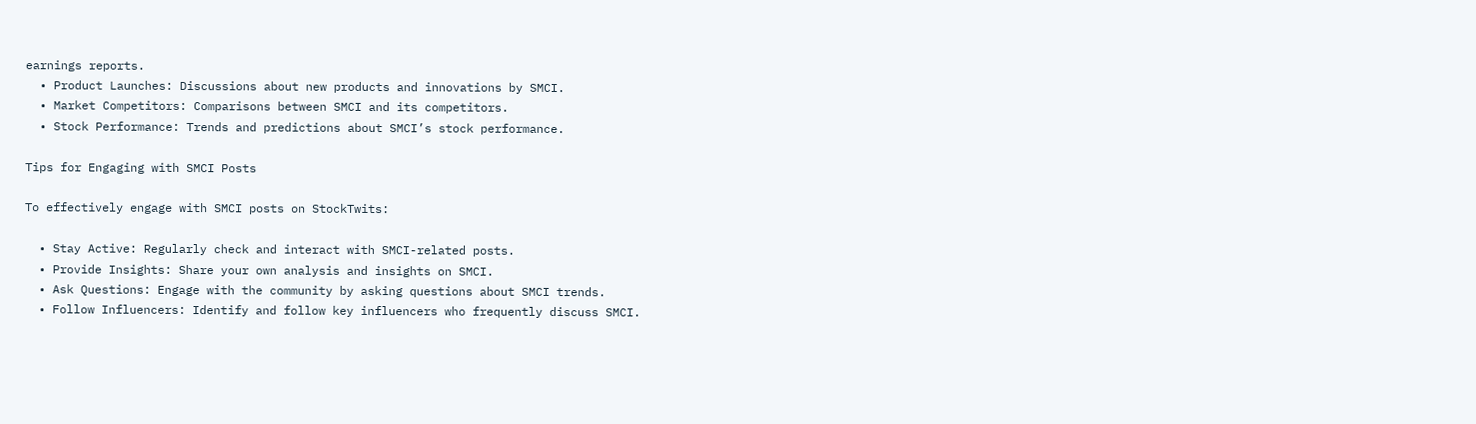earnings reports.
  • Product Launches: Discussions about new products and innovations by SMCI.
  • Market Competitors: Comparisons between SMCI and its competitors.
  • Stock Performance: Trends and predictions about SMCI’s stock performance.

Tips for Engaging with SMCI Posts

To effectively engage with SMCI posts on StockTwits:

  • Stay Active: Regularly check and interact with SMCI-related posts.
  • Provide Insights: Share your own analysis and insights on SMCI.
  • Ask Questions: Engage with the community by asking questions about SMCI trends.
  • Follow Influencers: Identify and follow key influencers who frequently discuss SMCI.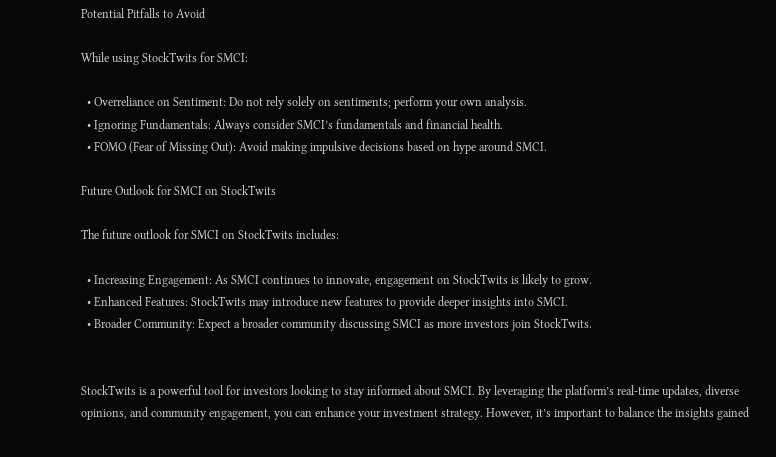Potential Pitfalls to Avoid

While using StockTwits for SMCI:

  • Overreliance on Sentiment: Do not rely solely on sentiments; perform your own analysis.
  • Ignoring Fundamentals: Always consider SMCI’s fundamentals and financial health.
  • FOMO (Fear of Missing Out): Avoid making impulsive decisions based on hype around SMCI.

Future Outlook for SMCI on StockTwits

The future outlook for SMCI on StockTwits includes:

  • Increasing Engagement: As SMCI continues to innovate, engagement on StockTwits is likely to grow.
  • Enhanced Features: StockTwits may introduce new features to provide deeper insights into SMCI.
  • Broader Community: Expect a broader community discussing SMCI as more investors join StockTwits.


StockTwits is a powerful tool for investors looking to stay informed about SMCI. By leveraging the platform’s real-time updates, diverse opinions, and community engagement, you can enhance your investment strategy. However, it’s important to balance the insights gained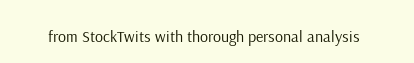from StockTwits with thorough personal analysis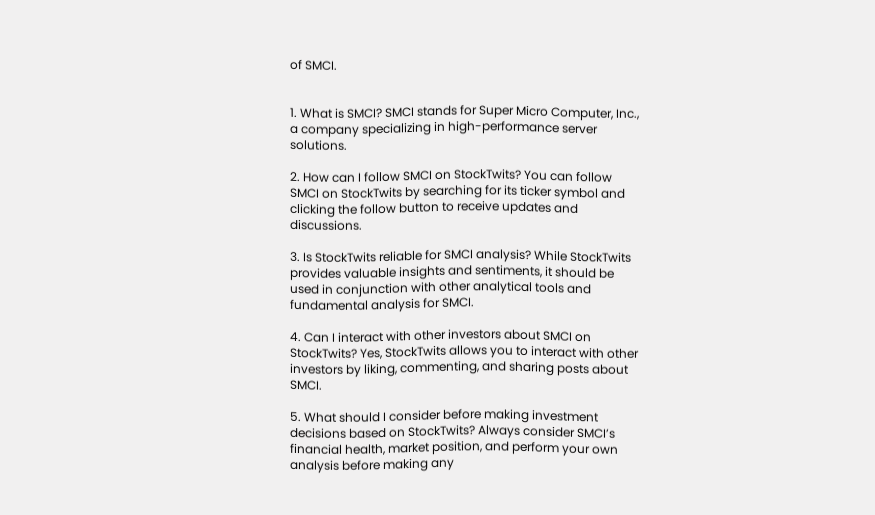of SMCI.


1. What is SMCI? SMCI stands for Super Micro Computer, Inc., a company specializing in high-performance server solutions.

2. How can I follow SMCI on StockTwits? You can follow SMCI on StockTwits by searching for its ticker symbol and clicking the follow button to receive updates and discussions.

3. Is StockTwits reliable for SMCI analysis? While StockTwits provides valuable insights and sentiments, it should be used in conjunction with other analytical tools and fundamental analysis for SMCI.

4. Can I interact with other investors about SMCI on StockTwits? Yes, StockTwits allows you to interact with other investors by liking, commenting, and sharing posts about SMCI.

5. What should I consider before making investment decisions based on StockTwits? Always consider SMCI’s financial health, market position, and perform your own analysis before making any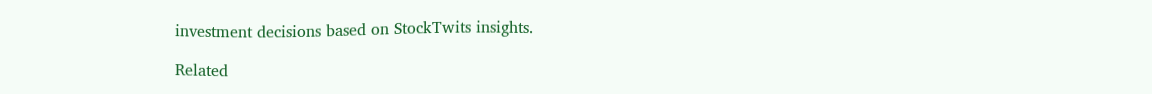investment decisions based on StockTwits insights.

Related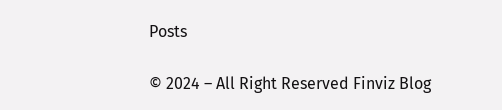Posts

© 2024 – All Right Reserved Finviz Blog